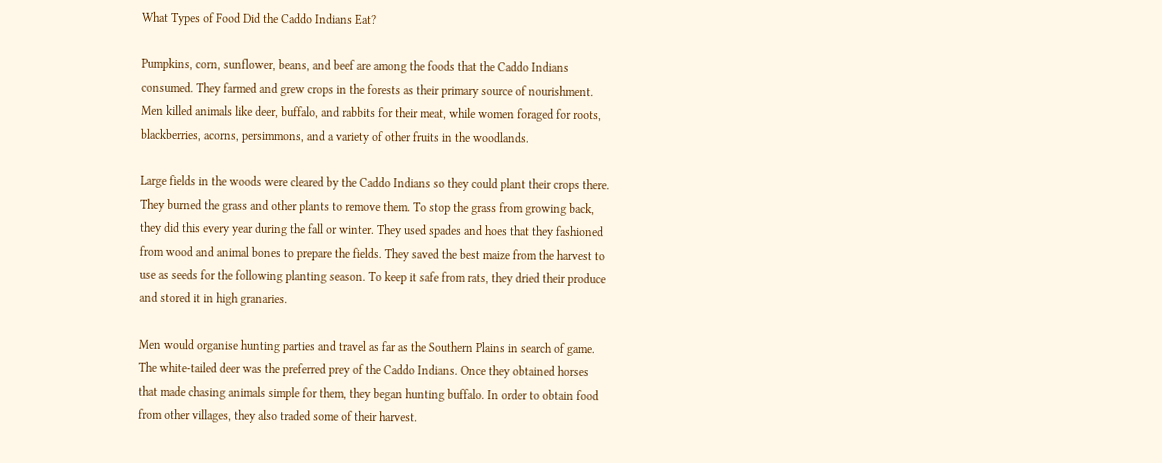What Types of Food Did the Caddo Indians Eat?

Pumpkins, corn, sunflower, beans, and beef are among the foods that the Caddo Indians consumed. They farmed and grew crops in the forests as their primary source of nourishment. Men killed animals like deer, buffalo, and rabbits for their meat, while women foraged for roots, blackberries, acorns, persimmons, and a variety of other fruits in the woodlands.

Large fields in the woods were cleared by the Caddo Indians so they could plant their crops there. They burned the grass and other plants to remove them. To stop the grass from growing back, they did this every year during the fall or winter. They used spades and hoes that they fashioned from wood and animal bones to prepare the fields. They saved the best maize from the harvest to use as seeds for the following planting season. To keep it safe from rats, they dried their produce and stored it in high granaries.

Men would organise hunting parties and travel as far as the Southern Plains in search of game. The white-tailed deer was the preferred prey of the Caddo Indians. Once they obtained horses that made chasing animals simple for them, they began hunting buffalo. In order to obtain food from other villages, they also traded some of their harvest.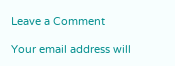Leave a Comment

Your email address will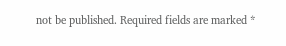not be published. Required fields are marked *